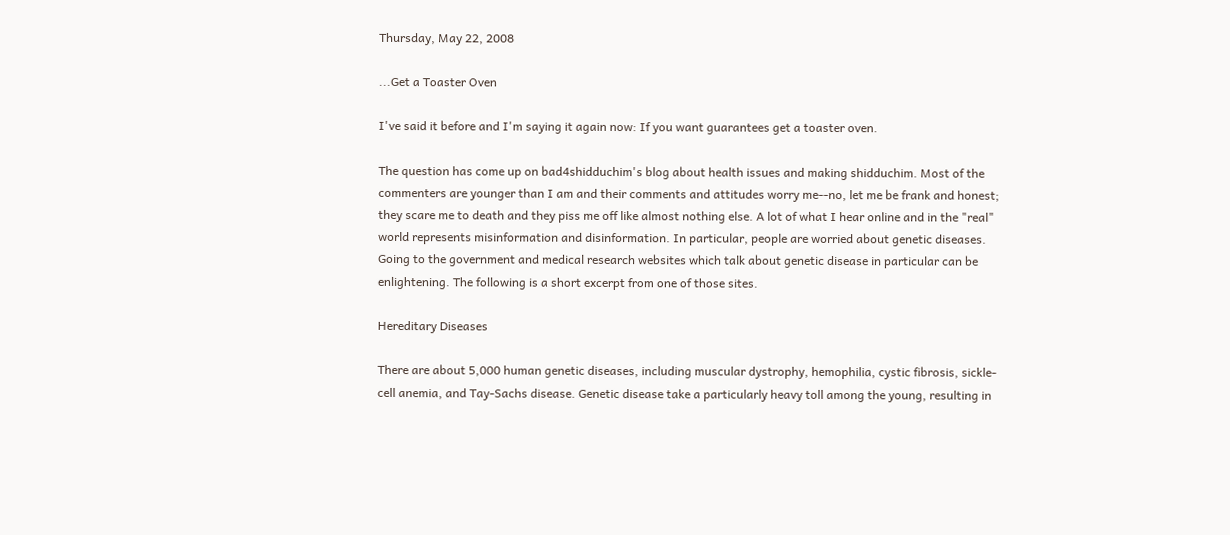Thursday, May 22, 2008

...Get a Toaster Oven

I've said it before and I'm saying it again now: If you want guarantees get a toaster oven.

The question has come up on bad4shidduchim's blog about health issues and making shidduchim. Most of the commenters are younger than I am and their comments and attitudes worry me--no, let me be frank and honest; they scare me to death and they piss me off like almost nothing else. A lot of what I hear online and in the "real" world represents misinformation and disinformation. In particular, people are worried about genetic diseases. Going to the government and medical research websites which talk about genetic disease in particular can be enlightening. The following is a short excerpt from one of those sites.

Hereditary Diseases

There are about 5,000 human genetic diseases, including muscular dystrophy, hemophilia, cystic fibrosis, sickle-cell anemia, and Tay-Sachs disease. Genetic disease take a particularly heavy toll among the young, resulting in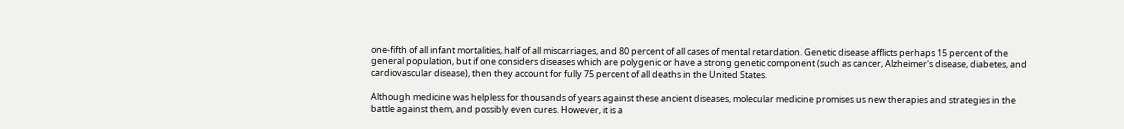one-fifth of all infant mortalities, half of all miscarriages, and 80 percent of all cases of mental retardation. Genetic disease afflicts perhaps 15 percent of the general population, but if one considers diseases which are polygenic or have a strong genetic component (such as cancer, Alzheimer's disease, diabetes, and cardiovascular disease), then they account for fully 75 percent of all deaths in the United States.

Although medicine was helpless for thousands of years against these ancient diseases, molecular medicine promises us new therapies and strategies in the battle against them, and possibly even cures. However, it is a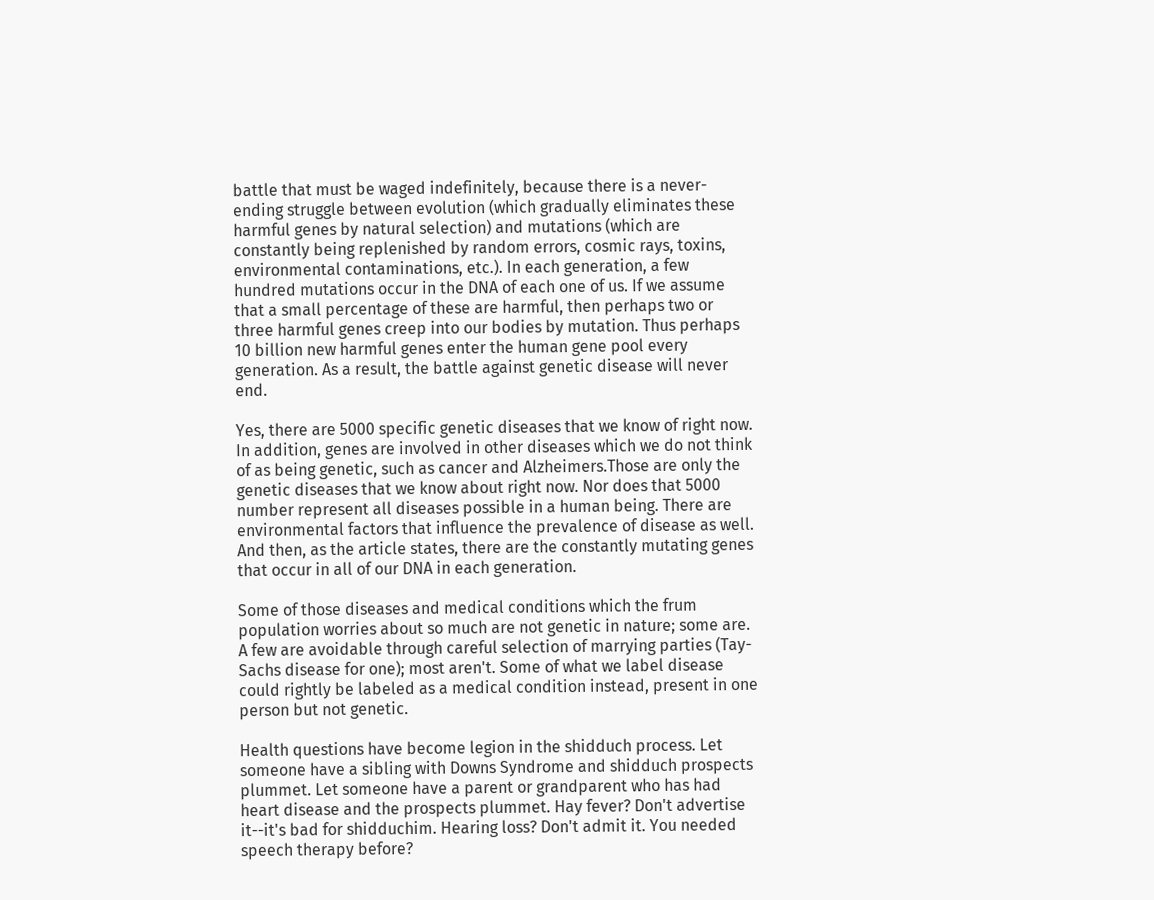battle that must be waged indefinitely, because there is a never-ending struggle between evolution (which gradually eliminates these harmful genes by natural selection) and mutations (which are constantly being replenished by random errors, cosmic rays, toxins, environmental contaminations, etc.). In each generation, a few hundred mutations occur in the DNA of each one of us. If we assume that a small percentage of these are harmful, then perhaps two or three harmful genes creep into our bodies by mutation. Thus perhaps 10 billion new harmful genes enter the human gene pool every generation. As a result, the battle against genetic disease will never end.

Yes, there are 5000 specific genetic diseases that we know of right now. In addition, genes are involved in other diseases which we do not think of as being genetic, such as cancer and Alzheimers.Those are only the genetic diseases that we know about right now. Nor does that 5000 number represent all diseases possible in a human being. There are environmental factors that influence the prevalence of disease as well. And then, as the article states, there are the constantly mutating genes that occur in all of our DNA in each generation.

Some of those diseases and medical conditions which the frum population worries about so much are not genetic in nature; some are. A few are avoidable through careful selection of marrying parties (Tay-Sachs disease for one); most aren't. Some of what we label disease could rightly be labeled as a medical condition instead, present in one person but not genetic.

Health questions have become legion in the shidduch process. Let someone have a sibling with Downs Syndrome and shidduch prospects plummet. Let someone have a parent or grandparent who has had heart disease and the prospects plummet. Hay fever? Don't advertise it--it's bad for shidduchim. Hearing loss? Don't admit it. You needed speech therapy before?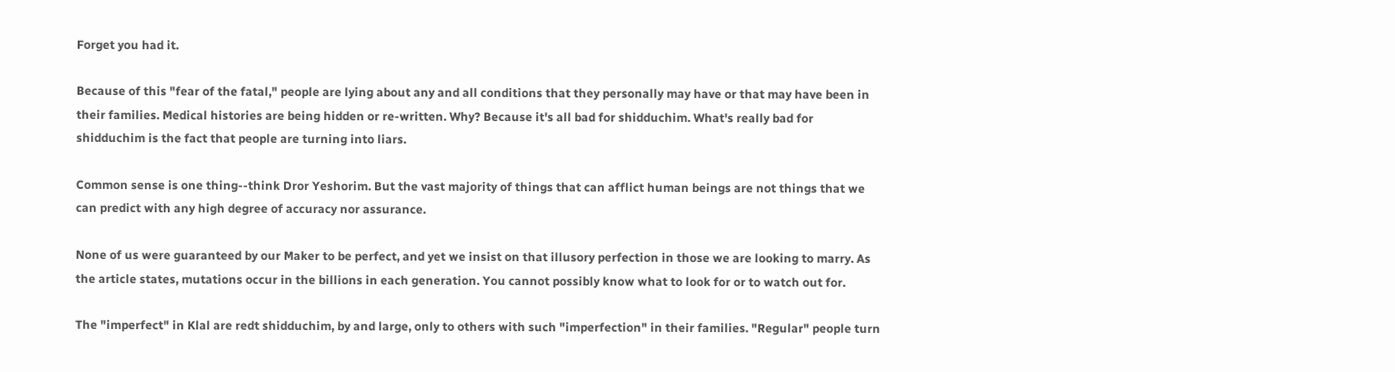Forget you had it.

Because of this "fear of the fatal," people are lying about any and all conditions that they personally may have or that may have been in their families. Medical histories are being hidden or re-written. Why? Because it's all bad for shidduchim. What's really bad for shidduchim is the fact that people are turning into liars.

Common sense is one thing--think Dror Yeshorim. But the vast majority of things that can afflict human beings are not things that we can predict with any high degree of accuracy nor assurance.

None of us were guaranteed by our Maker to be perfect, and yet we insist on that illusory perfection in those we are looking to marry. As the article states, mutations occur in the billions in each generation. You cannot possibly know what to look for or to watch out for.

The "imperfect" in Klal are redt shidduchim, by and large, only to others with such "imperfection" in their families. "Regular" people turn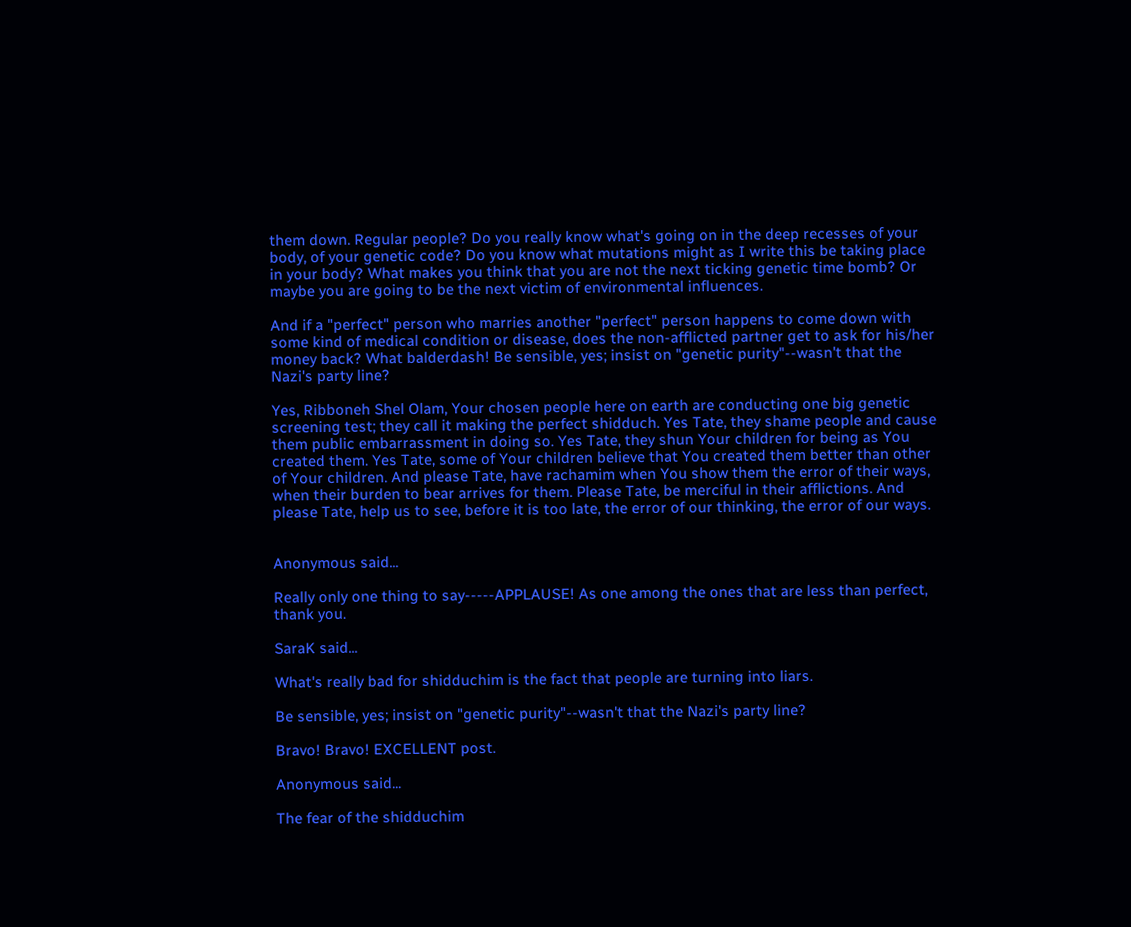them down. Regular people? Do you really know what's going on in the deep recesses of your body, of your genetic code? Do you know what mutations might as I write this be taking place in your body? What makes you think that you are not the next ticking genetic time bomb? Or maybe you are going to be the next victim of environmental influences.

And if a "perfect" person who marries another "perfect" person happens to come down with some kind of medical condition or disease, does the non-afflicted partner get to ask for his/her money back? What balderdash! Be sensible, yes; insist on "genetic purity"--wasn't that the Nazi's party line?

Yes, Ribboneh Shel Olam, Your chosen people here on earth are conducting one big genetic screening test; they call it making the perfect shidduch. Yes Tate, they shame people and cause them public embarrassment in doing so. Yes Tate, they shun Your children for being as You created them. Yes Tate, some of Your children believe that You created them better than other of Your children. And please Tate, have rachamim when You show them the error of their ways, when their burden to bear arrives for them. Please Tate, be merciful in their afflictions. And please Tate, help us to see, before it is too late, the error of our thinking, the error of our ways.


Anonymous said...

Really only one thing to say-----APPLAUSE! As one among the ones that are less than perfect, thank you.

SaraK said...

What's really bad for shidduchim is the fact that people are turning into liars.

Be sensible, yes; insist on "genetic purity"--wasn't that the Nazi's party line?

Bravo! Bravo! EXCELLENT post.

Anonymous said...

The fear of the shidduchim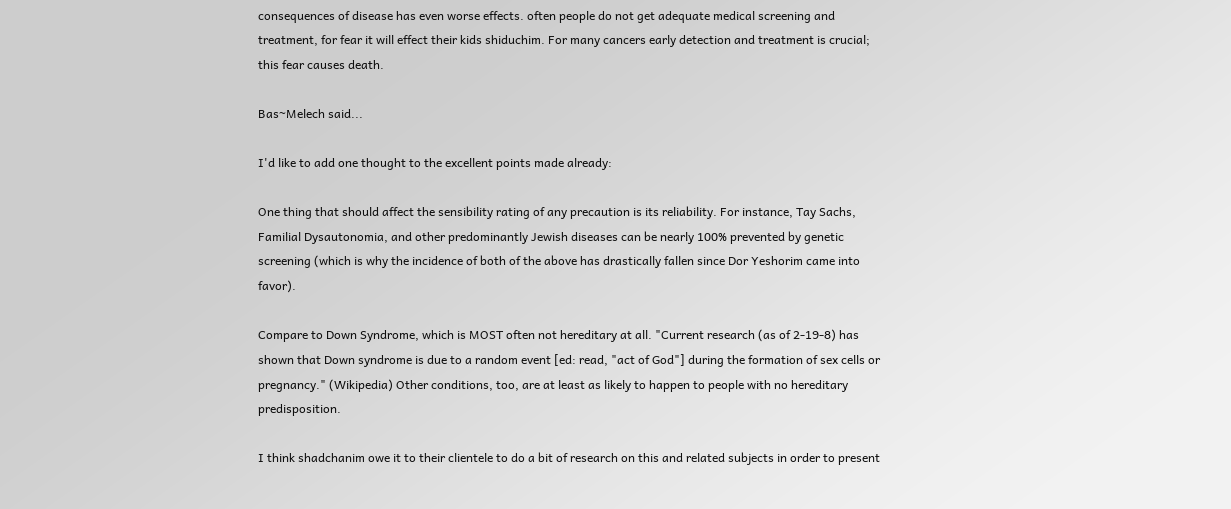consequences of disease has even worse effects. often people do not get adequate medical screening and treatment, for fear it will effect their kids shiduchim. For many cancers early detection and treatment is crucial; this fear causes death.

Bas~Melech said...

I'd like to add one thought to the excellent points made already:

One thing that should affect the sensibility rating of any precaution is its reliability. For instance, Tay Sachs, Familial Dysautonomia, and other predominantly Jewish diseases can be nearly 100% prevented by genetic screening (which is why the incidence of both of the above has drastically fallen since Dor Yeshorim came into favor).

Compare to Down Syndrome, which is MOST often not hereditary at all. "Current research (as of 2-19-8) has shown that Down syndrome is due to a random event [ed: read, "act of God"] during the formation of sex cells or pregnancy." (Wikipedia) Other conditions, too, are at least as likely to happen to people with no hereditary predisposition.

I think shadchanim owe it to their clientele to do a bit of research on this and related subjects in order to present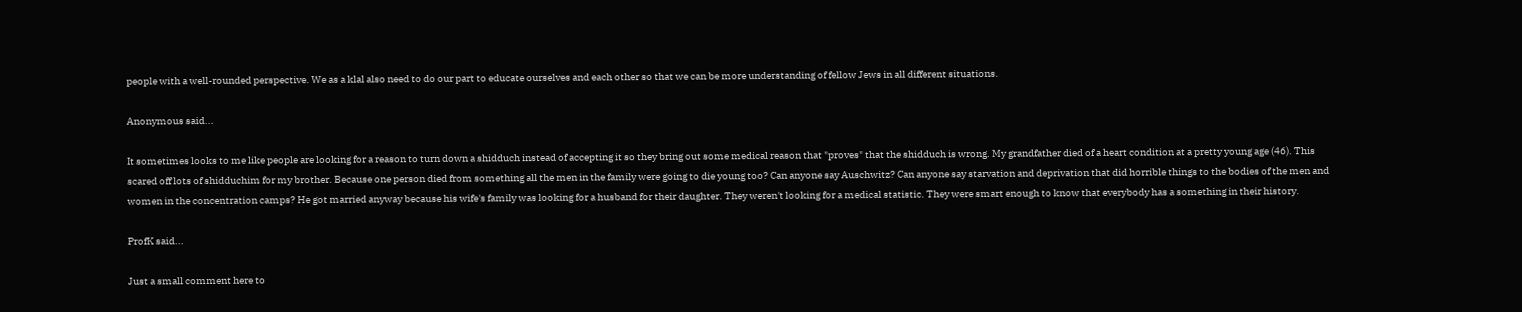people with a well-rounded perspective. We as a klal also need to do our part to educate ourselves and each other so that we can be more understanding of fellow Jews in all different situations.

Anonymous said...

It sometimes looks to me like people are looking for a reason to turn down a shidduch instead of accepting it so they bring out some medical reason that "proves" that the shidduch is wrong. My grandfather died of a heart condition at a pretty young age (46). This scared off lots of shidduchim for my brother. Because one person died from something all the men in the family were going to die young too? Can anyone say Auschwitz? Can anyone say starvation and deprivation that did horrible things to the bodies of the men and women in the concentration camps? He got married anyway because his wife's family was looking for a husband for their daughter. They weren't looking for a medical statistic. They were smart enough to know that everybody has a something in their history.

ProfK said...

Just a small comment here to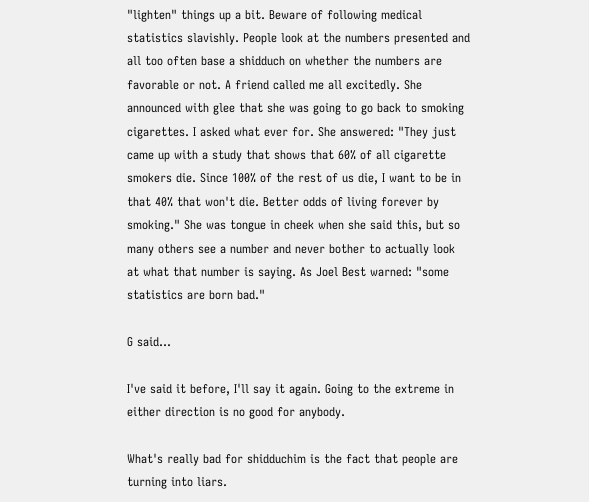"lighten" things up a bit. Beware of following medical statistics slavishly. People look at the numbers presented and all too often base a shidduch on whether the numbers are favorable or not. A friend called me all excitedly. She announced with glee that she was going to go back to smoking cigarettes. I asked what ever for. She answered: "They just came up with a study that shows that 60% of all cigarette smokers die. Since 100% of the rest of us die, I want to be in that 40% that won't die. Better odds of living forever by smoking." She was tongue in cheek when she said this, but so many others see a number and never bother to actually look at what that number is saying. As Joel Best warned: "some statistics are born bad."

G said...

I've said it before, I'll say it again. Going to the extreme in either direction is no good for anybody.

What's really bad for shidduchim is the fact that people are turning into liars.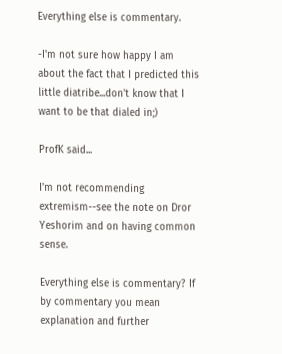Everything else is commentary.

-I'm not sure how happy I am about the fact that I predicted this little diatribe...don't know that I want to be that dialed in;)

ProfK said...

I'm not recommending extremism--see the note on Dror Yeshorim and on having common sense.

Everything else is commentary? If by commentary you mean explanation and further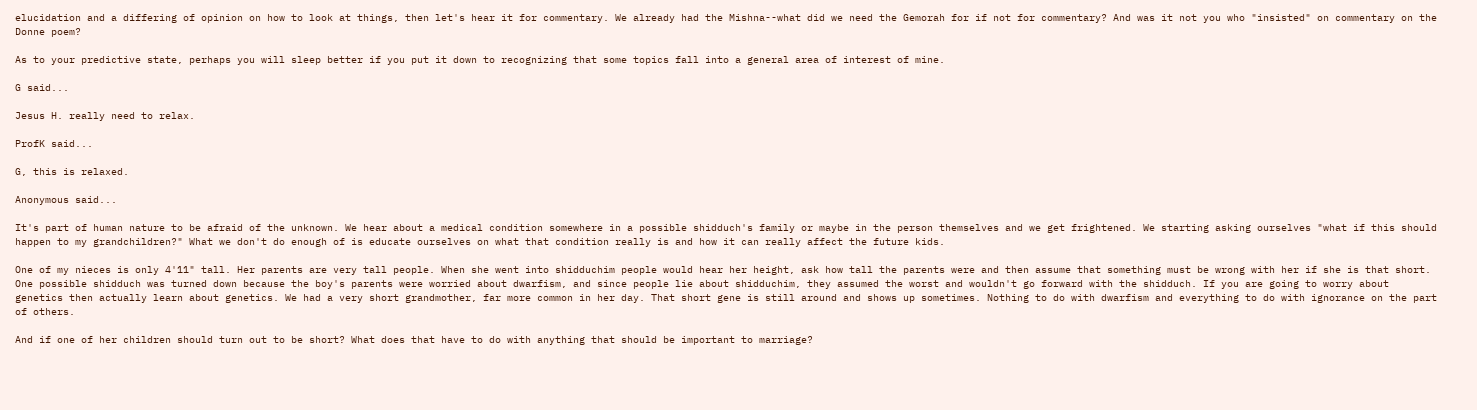elucidation and a differing of opinion on how to look at things, then let's hear it for commentary. We already had the Mishna--what did we need the Gemorah for if not for commentary? And was it not you who "insisted" on commentary on the Donne poem?

As to your predictive state, perhaps you will sleep better if you put it down to recognizing that some topics fall into a general area of interest of mine.

G said...

Jesus H. really need to relax.

ProfK said...

G, this is relaxed.

Anonymous said...

It's part of human nature to be afraid of the unknown. We hear about a medical condition somewhere in a possible shidduch's family or maybe in the person themselves and we get frightened. We starting asking ourselves "what if this should happen to my grandchildren?" What we don't do enough of is educate ourselves on what that condition really is and how it can really affect the future kids.

One of my nieces is only 4'11" tall. Her parents are very tall people. When she went into shidduchim people would hear her height, ask how tall the parents were and then assume that something must be wrong with her if she is that short. One possible shidduch was turned down because the boy's parents were worried about dwarfism, and since people lie about shidduchim, they assumed the worst and wouldn't go forward with the shidduch. If you are going to worry about genetics then actually learn about genetics. We had a very short grandmother, far more common in her day. That short gene is still around and shows up sometimes. Nothing to do with dwarfism and everything to do with ignorance on the part of others.

And if one of her children should turn out to be short? What does that have to do with anything that should be important to marriage?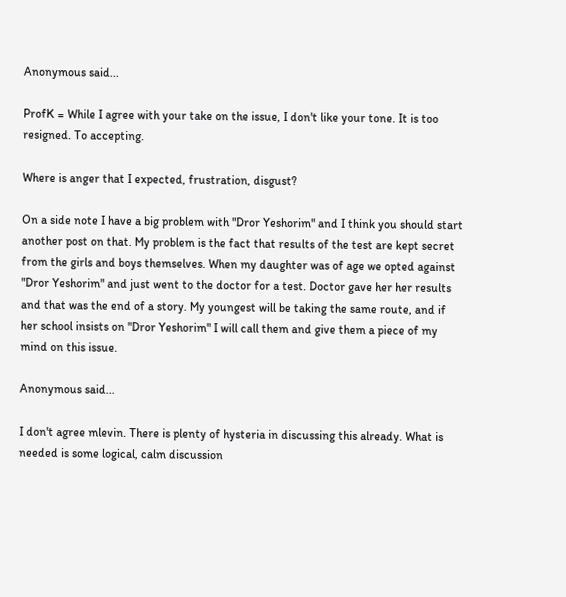Anonymous said...

ProfK = While I agree with your take on the issue, I don't like your tone. It is too resigned. To accepting.

Where is anger that I expected, frustration, disgust?

On a side note I have a big problem with "Dror Yeshorim" and I think you should start another post on that. My problem is the fact that results of the test are kept secret from the girls and boys themselves. When my daughter was of age we opted against "Dror Yeshorim" and just went to the doctor for a test. Doctor gave her her results and that was the end of a story. My youngest will be taking the same route, and if her school insists on "Dror Yeshorim" I will call them and give them a piece of my mind on this issue.

Anonymous said...

I don't agree mlevin. There is plenty of hysteria in discussing this already. What is needed is some logical, calm discussion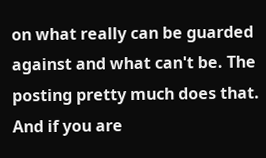on what really can be guarded against and what can't be. The posting pretty much does that. And if you are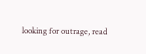looking for outrage, read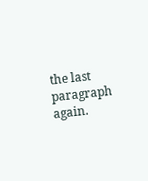the last paragraph again.